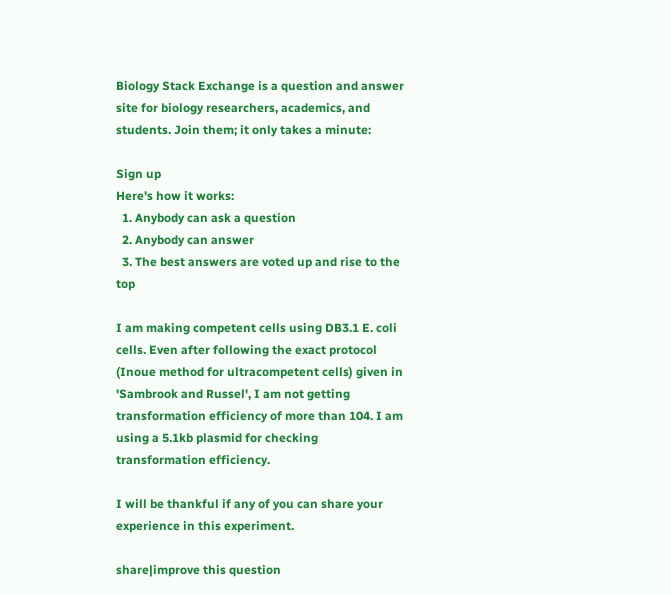Biology Stack Exchange is a question and answer site for biology researchers, academics, and students. Join them; it only takes a minute:

Sign up
Here's how it works:
  1. Anybody can ask a question
  2. Anybody can answer
  3. The best answers are voted up and rise to the top

I am making competent cells using DB3.1 E. coli cells. Even after following the exact protocol (Inoue method for ultracompetent cells) given in 'Sambrook and Russel', I am not getting transformation efficiency of more than 104. I am using a 5.1kb plasmid for checking transformation efficiency.

I will be thankful if any of you can share your experience in this experiment.

share|improve this question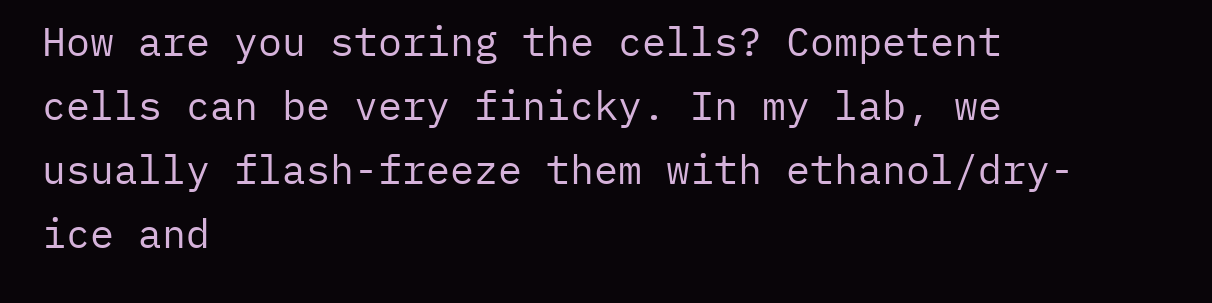How are you storing the cells? Competent cells can be very finicky. In my lab, we usually flash-freeze them with ethanol/dry-ice and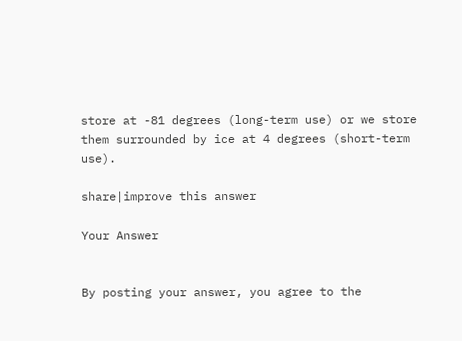store at -81 degrees (long-term use) or we store them surrounded by ice at 4 degrees (short-term use).

share|improve this answer

Your Answer


By posting your answer, you agree to the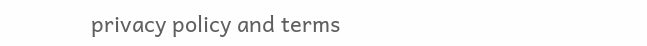privacy policy and terms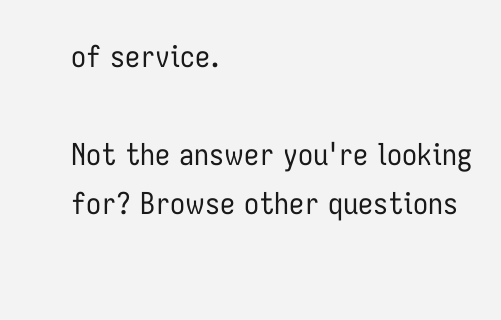of service.

Not the answer you're looking for? Browse other questions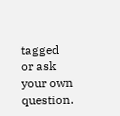tagged or ask your own question.